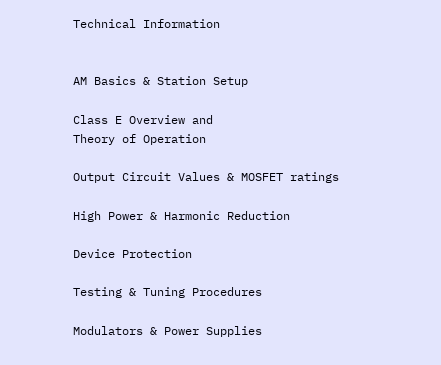Technical Information


AM Basics & Station Setup

Class E Overview and
Theory of Operation

Output Circuit Values & MOSFET ratings

High Power & Harmonic Reduction

Device Protection

Testing & Tuning Procedures

Modulators & Power Supplies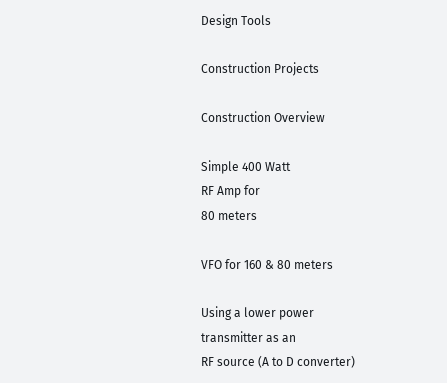Design Tools

Construction Projects

Construction Overview

Simple 400 Watt
RF Amp for
80 meters

VFO for 160 & 80 meters

Using a lower power
transmitter as an
RF source (A to D converter)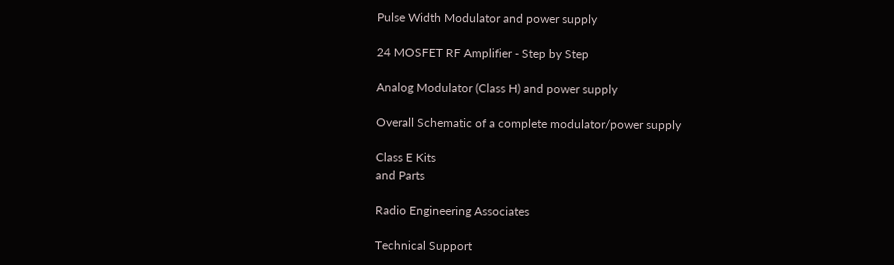Pulse Width Modulator and power supply

24 MOSFET RF Amplifier - Step by Step

Analog Modulator (Class H) and power supply

Overall Schematic of a complete modulator/power supply

Class E Kits
and Parts

Radio Engineering Associates

Technical Support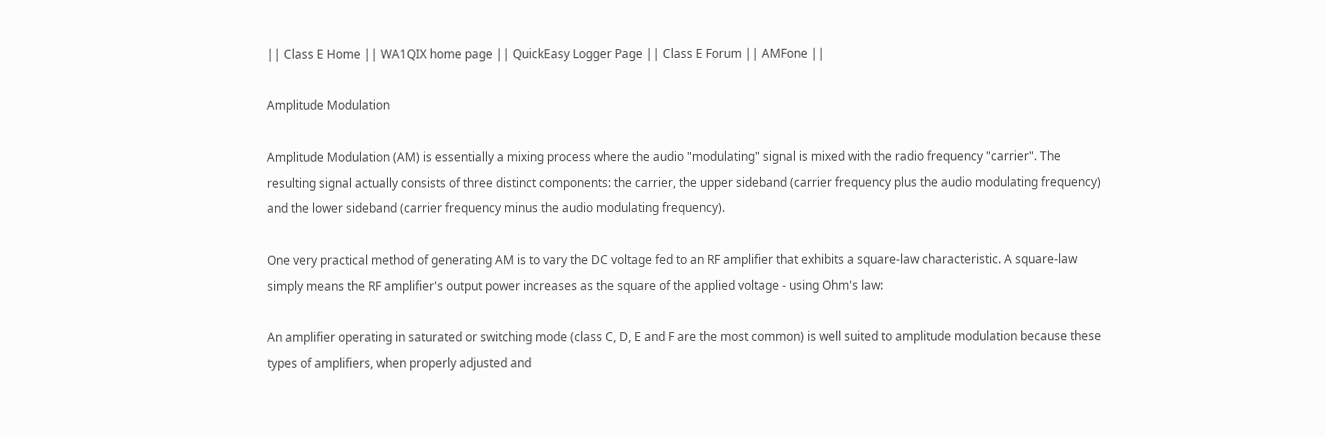|| Class E Home || WA1QIX home page || QuickEasy Logger Page || Class E Forum || AMFone ||

Amplitude Modulation

Amplitude Modulation (AM) is essentially a mixing process where the audio "modulating" signal is mixed with the radio frequency "carrier". The resulting signal actually consists of three distinct components: the carrier, the upper sideband (carrier frequency plus the audio modulating frequency) and the lower sideband (carrier frequency minus the audio modulating frequency).

One very practical method of generating AM is to vary the DC voltage fed to an RF amplifier that exhibits a square-law characteristic. A square-law simply means the RF amplifier's output power increases as the square of the applied voltage - using Ohm's law:

An amplifier operating in saturated or switching mode (class C, D, E and F are the most common) is well suited to amplitude modulation because these types of amplifiers, when properly adjusted and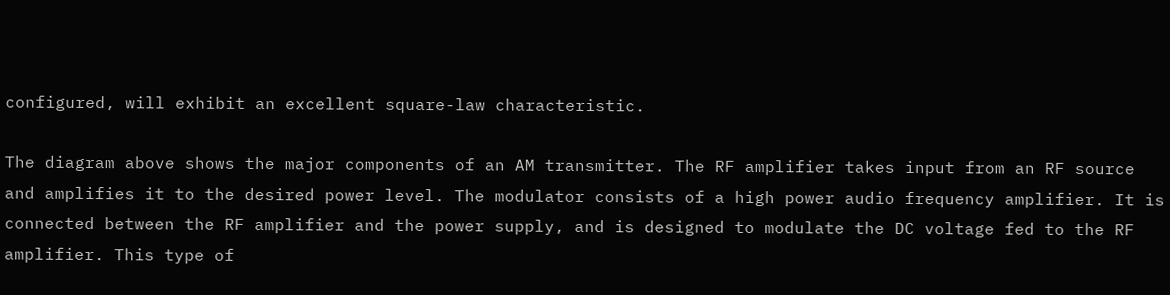configured, will exhibit an excellent square-law characteristic.

The diagram above shows the major components of an AM transmitter. The RF amplifier takes input from an RF source and amplifies it to the desired power level. The modulator consists of a high power audio frequency amplifier. It is connected between the RF amplifier and the power supply, and is designed to modulate the DC voltage fed to the RF amplifier. This type of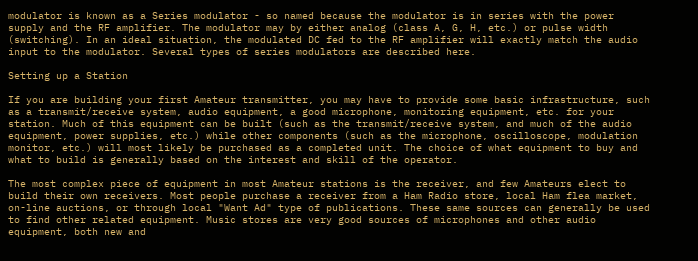modulator is known as a Series modulator - so named because the modulator is in series with the power supply and the RF amplifier. The modulator may by either analog (class A, G, H, etc.) or pulse width (switching). In an ideal situation, the modulated DC fed to the RF amplifier will exactly match the audio input to the modulator. Several types of series modulators are described here.

Setting up a Station

If you are building your first Amateur transmitter, you may have to provide some basic infrastructure, such as a transmit/receive system, audio equipment, a good microphone, monitoring equipment, etc. for your station. Much of this equipment can be built (such as the transmit/receive system, and much of the audio equipment, power supplies, etc.) while other components (such as the microphone, oscilloscope, modulation monitor, etc.) will most likely be purchased as a completed unit. The choice of what equipment to buy and what to build is generally based on the interest and skill of the operator.

The most complex piece of equipment in most Amateur stations is the receiver, and few Amateurs elect to build their own receivers. Most people purchase a receiver from a Ham Radio store, local Ham flea market, on-line auctions, or through local "Want Ad" type of publications. These same sources can generally be used to find other related equipment. Music stores are very good sources of microphones and other audio equipment, both new and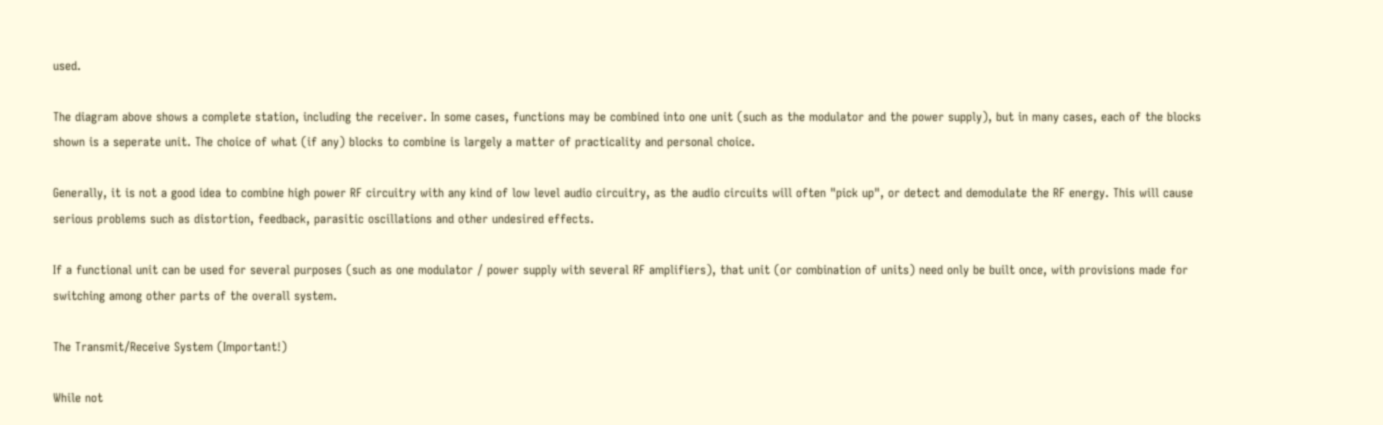used.

The diagram above shows a complete station, including the receiver. In some cases, functions may be combined into one unit (such as the modulator and the power supply), but in many cases, each of the blocks shown is a seperate unit. The choice of what (if any) blocks to combine is largely a matter of practicality and personal choice.

Generally, it is not a good idea to combine high power RF circuitry with any kind of low level audio circuitry, as the audio circuits will often "pick up", or detect and demodulate the RF energy. This will cause serious problems such as distortion, feedback, parasitic oscillations and other undesired effects.

If a functional unit can be used for several purposes (such as one modulator / power supply with several RF amplifiers), that unit (or combination of units) need only be built once, with provisions made for switching among other parts of the overall system.

The Transmit/Receive System (Important!)

While not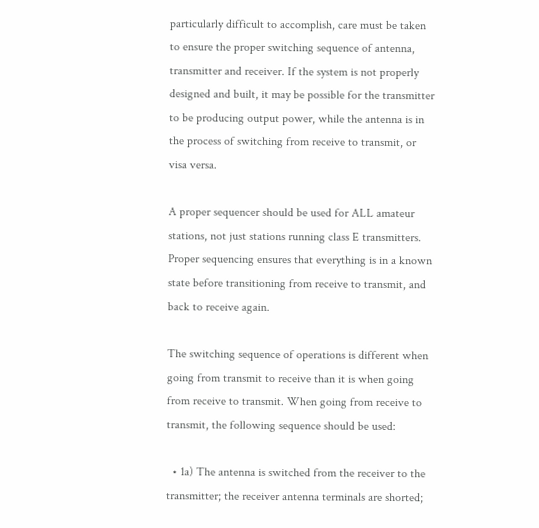particularly difficult to accomplish, care must be taken to ensure the proper switching sequence of antenna, transmitter and receiver. If the system is not properly designed and built, it may be possible for the transmitter to be producing output power, while the antenna is in the process of switching from receive to transmit, or visa versa.

A proper sequencer should be used for ALL amateur stations, not just stations running class E transmitters. Proper sequencing ensures that everything is in a known state before transitioning from receive to transmit, and back to receive again.

The switching sequence of operations is different when going from transmit to receive than it is when going from receive to transmit. When going from receive to transmit, the following sequence should be used:

  • 1a) The antenna is switched from the receiver to the transmitter; the receiver antenna terminals are shorted;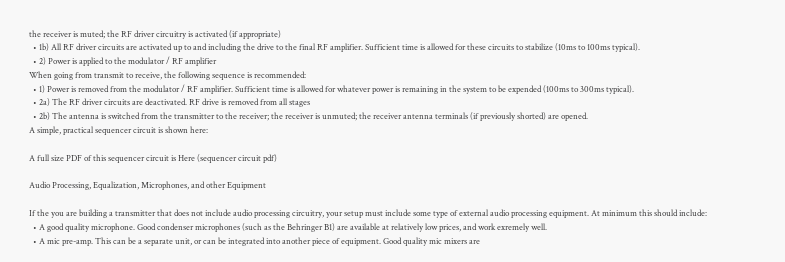the receiver is muted; the RF driver circuitry is activated (if appropriate)
  • 1b) All RF driver circuits are activated up to and including the drive to the final RF amplifier. Sufficient time is allowed for these circuits to stabilize (10ms to 100ms typical).
  • 2) Power is applied to the modulator / RF amplifier
When going from transmit to receive, the following sequence is recommended:
  • 1) Power is removed from the modulator / RF amplifier. Sufficient time is allowed for whatever power is remaining in the system to be expended (100ms to 300ms typical).
  • 2a) The RF driver circuits are deactivated. RF drive is removed from all stages
  • 2b) The antenna is switched from the transmitter to the receiver; the receiver is unmuted; the receiver antenna terminals (if previously shorted) are opened.
A simple, practical sequencer circuit is shown here:

A full size PDF of this sequencer circuit is Here (sequencer circuit pdf)

Audio Processing, Equalization, Microphones, and other Equipment

If the you are building a transmitter that does not include audio processing circuitry, your setup must include some type of external audio processing equipment. At minimum this should include:
  • A good quality microphone. Good condenser microphones (such as the Behringer B1) are available at relatively low prices, and work exremely well.
  • A mic pre-amp. This can be a separate unit, or can be integrated into another piece of equipment. Good quality mic mixers are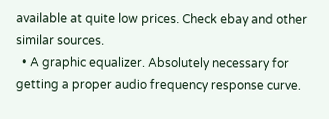available at quite low prices. Check ebay and other similar sources.
  • A graphic equalizer. Absolutely necessary for getting a proper audio frequency response curve.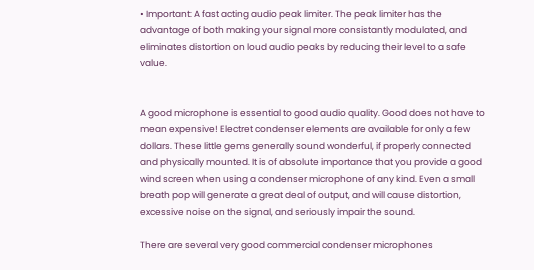• Important: A fast acting audio peak limiter. The peak limiter has the advantage of both making your signal more consistantly modulated, and eliminates distortion on loud audio peaks by reducing their level to a safe value.


A good microphone is essential to good audio quality. Good does not have to mean expensive! Electret condenser elements are available for only a few dollars. These little gems generally sound wonderful, if properly connected and physically mounted. It is of absolute importance that you provide a good wind screen when using a condenser microphone of any kind. Even a small breath pop will generate a great deal of output, and will cause distortion, excessive noise on the signal, and seriously impair the sound.

There are several very good commercial condenser microphones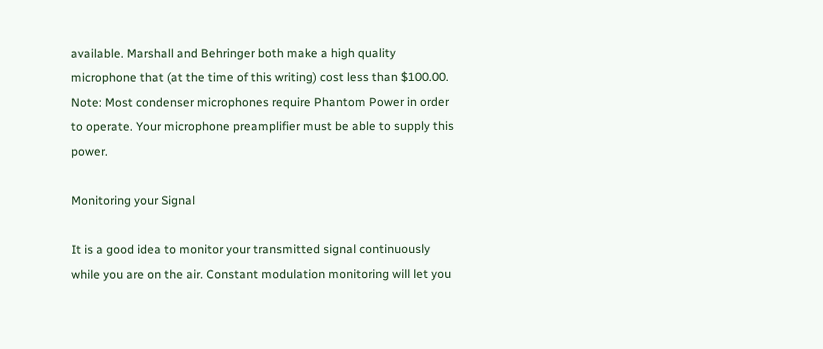available. Marshall and Behringer both make a high quality microphone that (at the time of this writing) cost less than $100.00. Note: Most condenser microphones require Phantom Power in order to operate. Your microphone preamplifier must be able to supply this power.

Monitoring your Signal

It is a good idea to monitor your transmitted signal continuously while you are on the air. Constant modulation monitoring will let you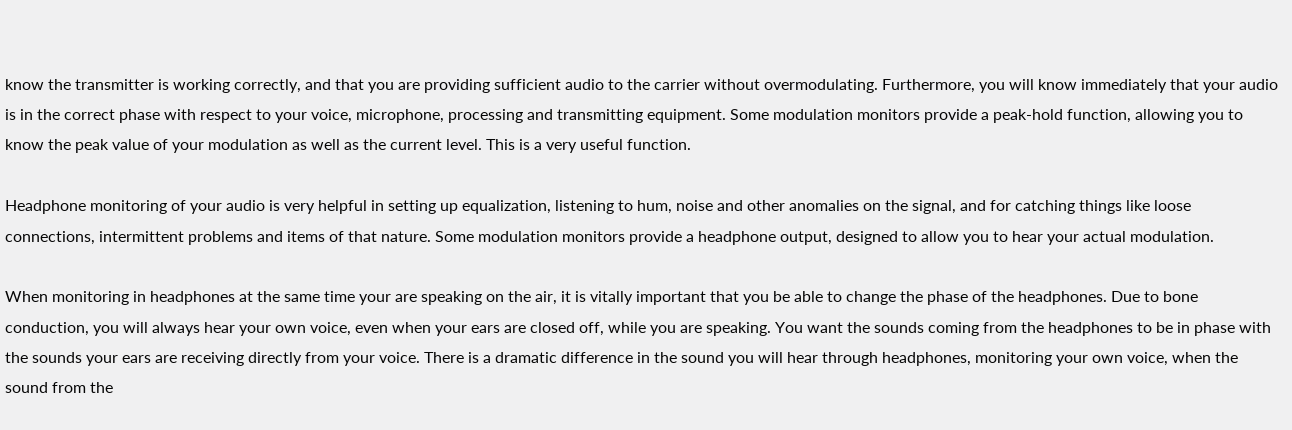know the transmitter is working correctly, and that you are providing sufficient audio to the carrier without overmodulating. Furthermore, you will know immediately that your audio is in the correct phase with respect to your voice, microphone, processing and transmitting equipment. Some modulation monitors provide a peak-hold function, allowing you to know the peak value of your modulation as well as the current level. This is a very useful function.

Headphone monitoring of your audio is very helpful in setting up equalization, listening to hum, noise and other anomalies on the signal, and for catching things like loose connections, intermittent problems and items of that nature. Some modulation monitors provide a headphone output, designed to allow you to hear your actual modulation.

When monitoring in headphones at the same time your are speaking on the air, it is vitally important that you be able to change the phase of the headphones. Due to bone conduction, you will always hear your own voice, even when your ears are closed off, while you are speaking. You want the sounds coming from the headphones to be in phase with the sounds your ears are receiving directly from your voice. There is a dramatic difference in the sound you will hear through headphones, monitoring your own voice, when the sound from the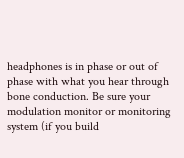headphones is in phase or out of phase with what you hear through bone conduction. Be sure your modulation monitor or monitoring system (if you build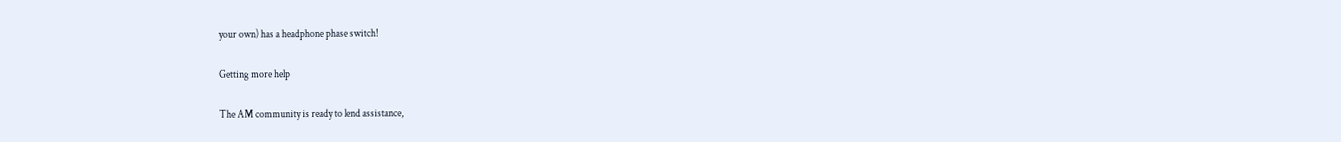your own) has a headphone phase switch!

Getting more help

The AM community is ready to lend assistance,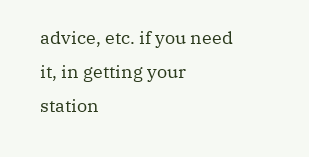advice, etc. if you need it, in getting your station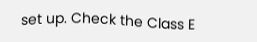set up. Check the Class E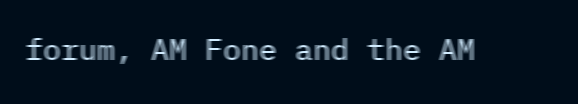forum, AM Fone and the AM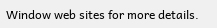Window web sites for more details.